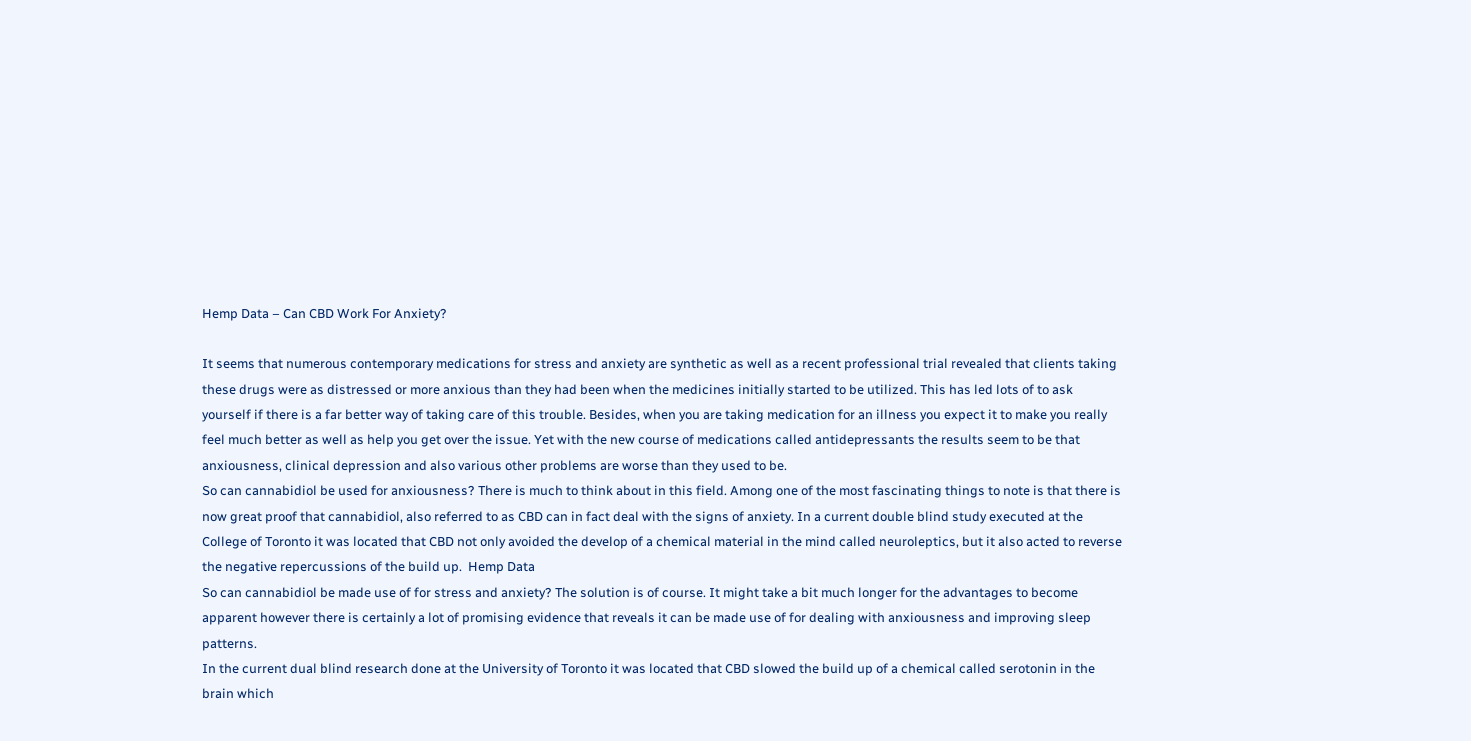Hemp Data – Can CBD Work For Anxiety?

It seems that numerous contemporary medications for stress and anxiety are synthetic as well as a recent professional trial revealed that clients taking these drugs were as distressed or more anxious than they had been when the medicines initially started to be utilized. This has led lots of to ask yourself if there is a far better way of taking care of this trouble. Besides, when you are taking medication for an illness you expect it to make you really feel much better as well as help you get over the issue. Yet with the new course of medications called antidepressants the results seem to be that anxiousness, clinical depression and also various other problems are worse than they used to be.
So can cannabidiol be used for anxiousness? There is much to think about in this field. Among one of the most fascinating things to note is that there is now great proof that cannabidiol, also referred to as CBD can in fact deal with the signs of anxiety. In a current double blind study executed at the College of Toronto it was located that CBD not only avoided the develop of a chemical material in the mind called neuroleptics, but it also acted to reverse the negative repercussions of the build up.  Hemp Data
So can cannabidiol be made use of for stress and anxiety? The solution is of course. It might take a bit much longer for the advantages to become apparent however there is certainly a lot of promising evidence that reveals it can be made use of for dealing with anxiousness and improving sleep patterns.
In the current dual blind research done at the University of Toronto it was located that CBD slowed the build up of a chemical called serotonin in the brain which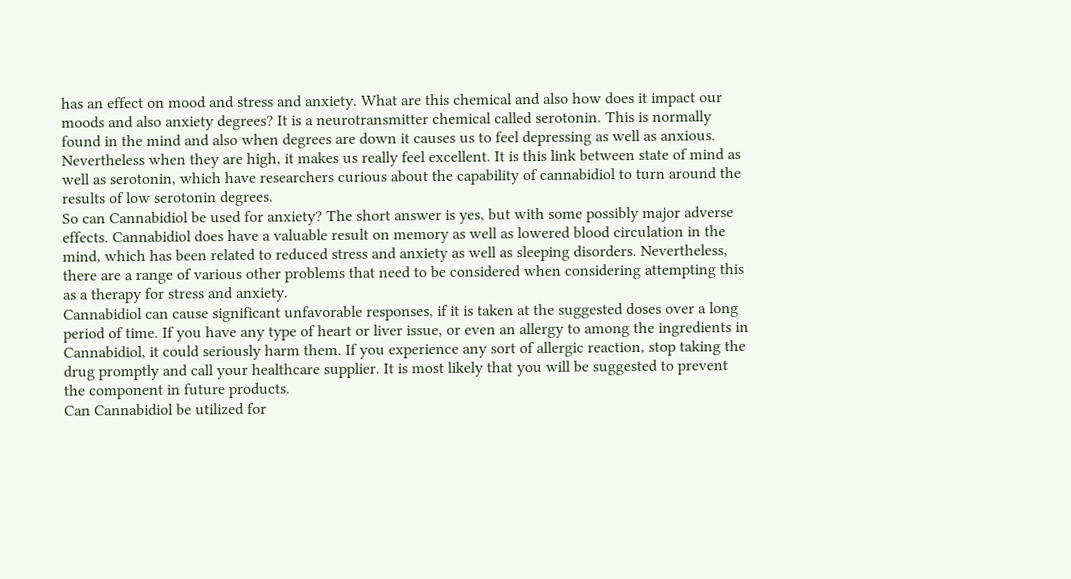has an effect on mood and stress and anxiety. What are this chemical and also how does it impact our moods and also anxiety degrees? It is a neurotransmitter chemical called serotonin. This is normally found in the mind and also when degrees are down it causes us to feel depressing as well as anxious. Nevertheless when they are high, it makes us really feel excellent. It is this link between state of mind as well as serotonin, which have researchers curious about the capability of cannabidiol to turn around the results of low serotonin degrees.
So can Cannabidiol be used for anxiety? The short answer is yes, but with some possibly major adverse effects. Cannabidiol does have a valuable result on memory as well as lowered blood circulation in the mind, which has been related to reduced stress and anxiety as well as sleeping disorders. Nevertheless, there are a range of various other problems that need to be considered when considering attempting this as a therapy for stress and anxiety.
Cannabidiol can cause significant unfavorable responses, if it is taken at the suggested doses over a long period of time. If you have any type of heart or liver issue, or even an allergy to among the ingredients in Cannabidiol, it could seriously harm them. If you experience any sort of allergic reaction, stop taking the drug promptly and call your healthcare supplier. It is most likely that you will be suggested to prevent the component in future products.
Can Cannabidiol be utilized for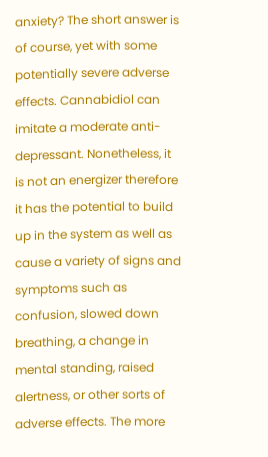anxiety? The short answer is of course, yet with some potentially severe adverse effects. Cannabidiol can imitate a moderate anti-depressant. Nonetheless, it is not an energizer therefore it has the potential to build up in the system as well as cause a variety of signs and symptoms such as confusion, slowed down breathing, a change in mental standing, raised alertness, or other sorts of adverse effects. The more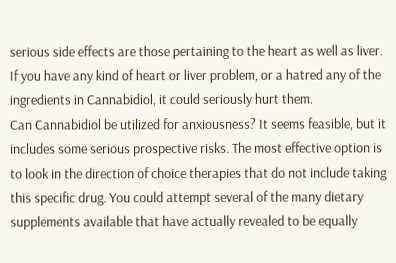serious side effects are those pertaining to the heart as well as liver. If you have any kind of heart or liver problem, or a hatred any of the ingredients in Cannabidiol, it could seriously hurt them.
Can Cannabidiol be utilized for anxiousness? It seems feasible, but it includes some serious prospective risks. The most effective option is to look in the direction of choice therapies that do not include taking this specific drug. You could attempt several of the many dietary supplements available that have actually revealed to be equally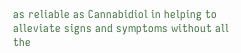as reliable as Cannabidiol in helping to alleviate signs and symptoms without all the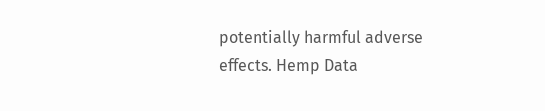potentially harmful adverse effects. Hemp Data